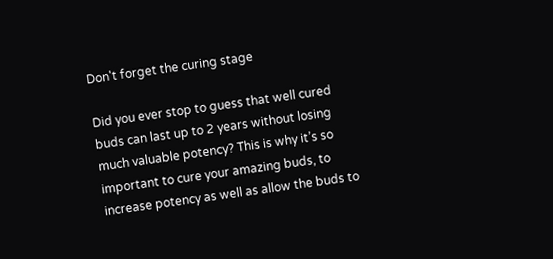Don't forget the curing stage

Did you ever stop to guess that well cured buds can last up to 2 years without losing much valuable potency? This is why it’s so important to cure your amazing buds, to increase potency as well as allow the buds to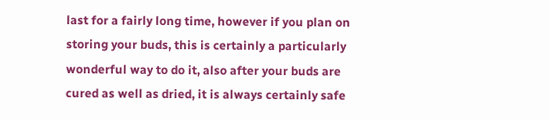last for a fairly long time, however if you plan on storing your buds, this is certainly a particularly wonderful way to do it, also after your buds are cured as well as dried, it is always certainly safe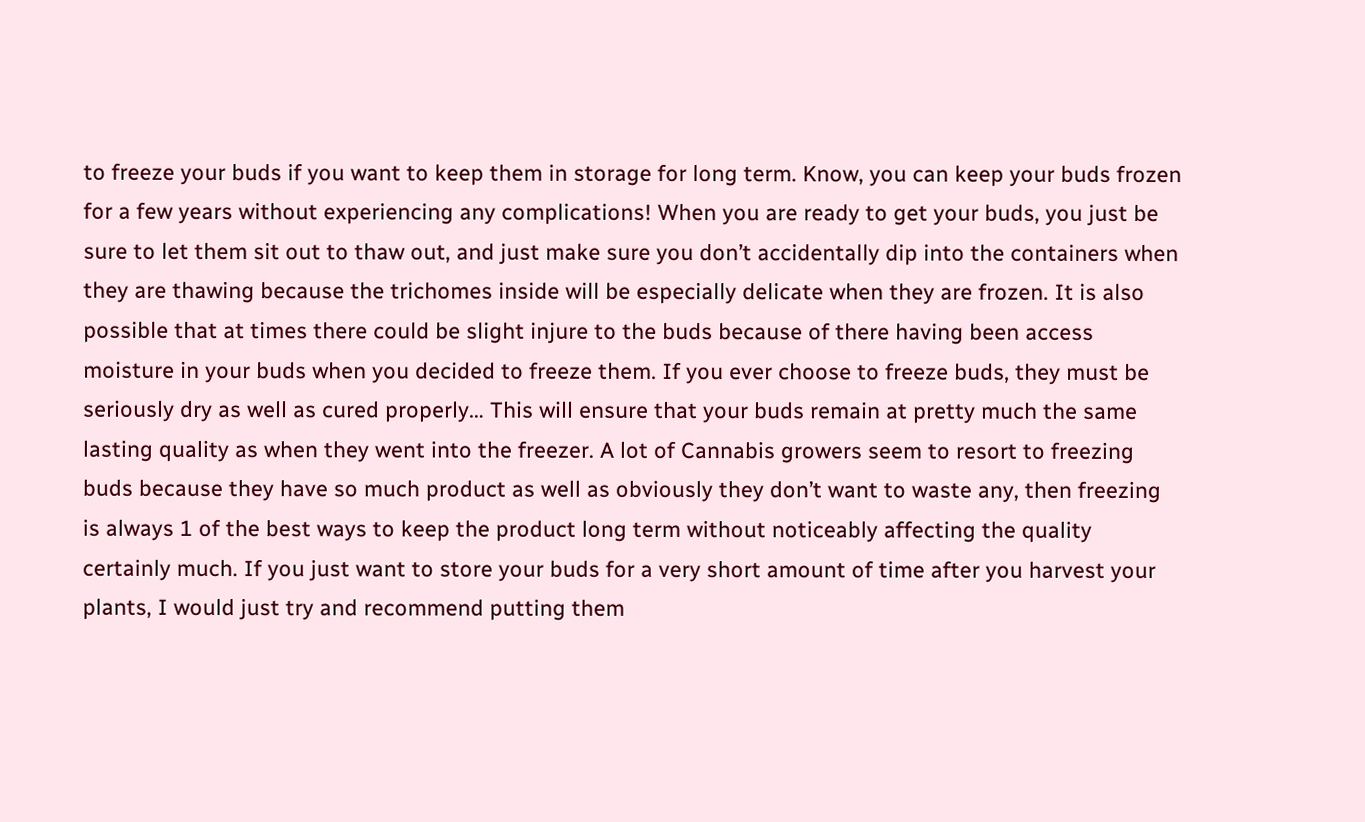to freeze your buds if you want to keep them in storage for long term. Know, you can keep your buds frozen for a few years without experiencing any complications! When you are ready to get your buds, you just be sure to let them sit out to thaw out, and just make sure you don’t accidentally dip into the containers when they are thawing because the trichomes inside will be especially delicate when they are frozen. It is also possible that at times there could be slight injure to the buds because of there having been access moisture in your buds when you decided to freeze them. If you ever choose to freeze buds, they must be seriously dry as well as cured properly… This will ensure that your buds remain at pretty much the same lasting quality as when they went into the freezer. A lot of Cannabis growers seem to resort to freezing buds because they have so much product as well as obviously they don’t want to waste any, then freezing is always 1 of the best ways to keep the product long term without noticeably affecting the quality certainly much. If you just want to store your buds for a very short amount of time after you harvest your plants, I would just try and recommend putting them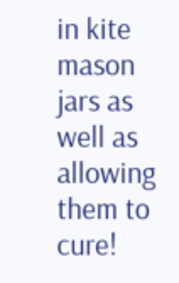in kite mason jars as well as allowing them to cure!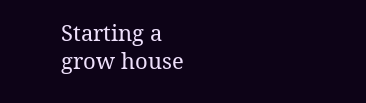Starting a grow house